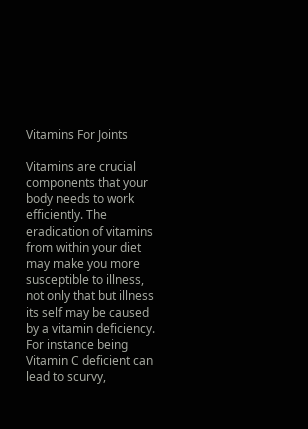Vitamins For Joints

Vitamins are crucial components that your body needs to work efficiently. The eradication of vitamins from within your diet may make you more susceptible to illness, not only that but illness its self may be caused by a vitamin deficiency.  For instance being Vitamin C deficient can lead to scurvy,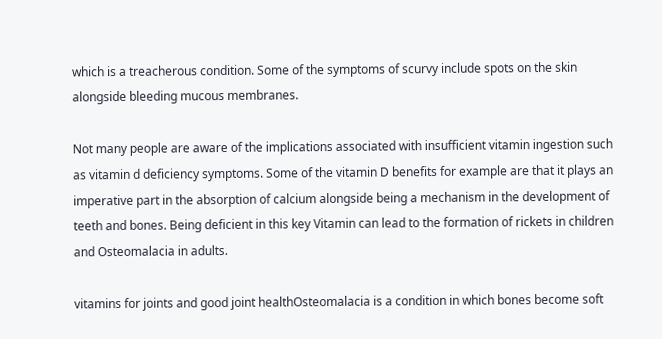which is a treacherous condition. Some of the symptoms of scurvy include spots on the skin alongside bleeding mucous membranes.

Not many people are aware of the implications associated with insufficient vitamin ingestion such as vitamin d deficiency symptoms. Some of the vitamin D benefits for example are that it plays an imperative part in the absorption of calcium alongside being a mechanism in the development of teeth and bones. Being deficient in this key Vitamin can lead to the formation of rickets in children and Osteomalacia in adults.

vitamins for joints and good joint healthOsteomalacia is a condition in which bones become soft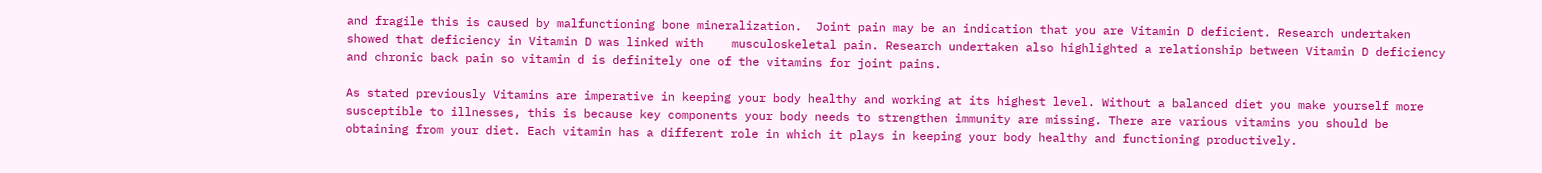and fragile this is caused by malfunctioning bone mineralization.  Joint pain may be an indication that you are Vitamin D deficient. Research undertaken showed that deficiency in Vitamin D was linked with    musculoskeletal pain. Research undertaken also highlighted a relationship between Vitamin D deficiency and chronic back pain so vitamin d is definitely one of the vitamins for joint pains.

As stated previously Vitamins are imperative in keeping your body healthy and working at its highest level. Without a balanced diet you make yourself more susceptible to illnesses, this is because key components your body needs to strengthen immunity are missing. There are various vitamins you should be obtaining from your diet. Each vitamin has a different role in which it plays in keeping your body healthy and functioning productively.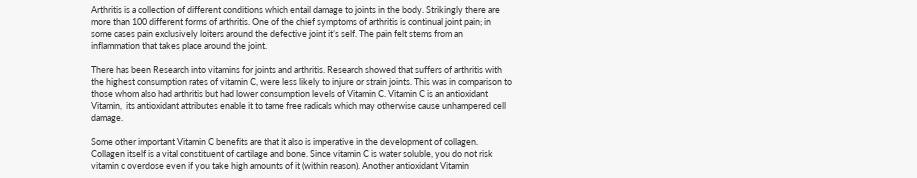Arthritis is a collection of different conditions which entail damage to joints in the body. Strikingly there are more than 100 different forms of arthritis. One of the chief symptoms of arthritis is continual joint pain; in some cases pain exclusively loiters around the defective joint it’s self. The pain felt stems from an inflammation that takes place around the joint.

There has been Research into vitamins for joints and arthritis. Research showed that suffers of arthritis with the highest consumption rates of vitamin C, were less likely to injure or strain joints. This was in comparison to those whom also had arthritis but had lower consumption levels of Vitamin C. Vitamin C is an antioxidant Vitamin,  its antioxidant attributes enable it to tame free radicals which may otherwise cause unhampered cell damage.

Some other important Vitamin C benefits are that it also is imperative in the development of collagen. Collagen itself is a vital constituent of cartilage and bone. Since vitamin C is water soluble, you do not risk vitamin c overdose even if you take high amounts of it (within reason). Another antioxidant Vitamin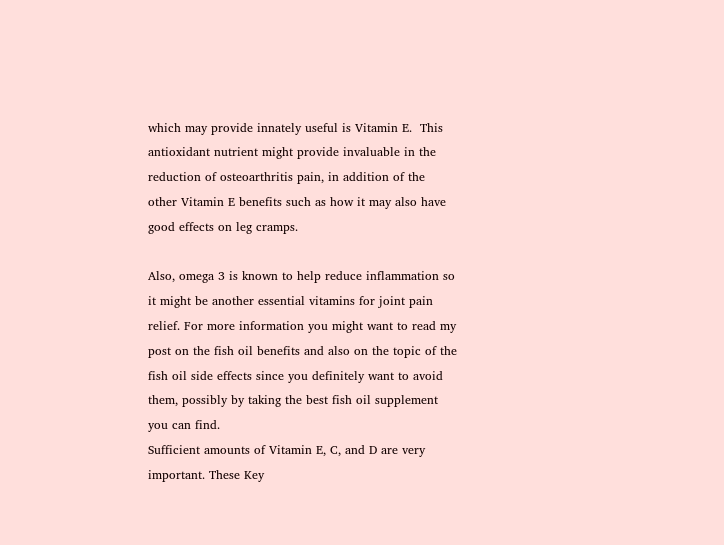which may provide innately useful is Vitamin E.  This antioxidant nutrient might provide invaluable in the reduction of osteoarthritis pain, in addition of the other Vitamin E benefits such as how it may also have good effects on leg cramps.

Also, omega 3 is known to help reduce inflammation so it might be another essential vitamins for joint pain relief. For more information you might want to read my post on the fish oil benefits and also on the topic of the fish oil side effects since you definitely want to avoid them, possibly by taking the best fish oil supplement you can find.
Sufficient amounts of Vitamin E, C, and D are very important. These Key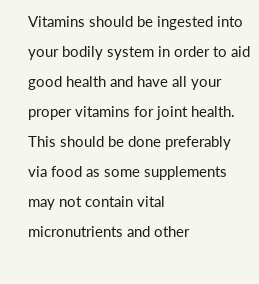Vitamins should be ingested into your bodily system in order to aid good health and have all your proper vitamins for joint health. This should be done preferably via food as some supplements may not contain vital micronutrients and other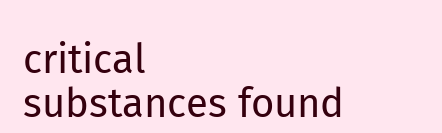critical substances found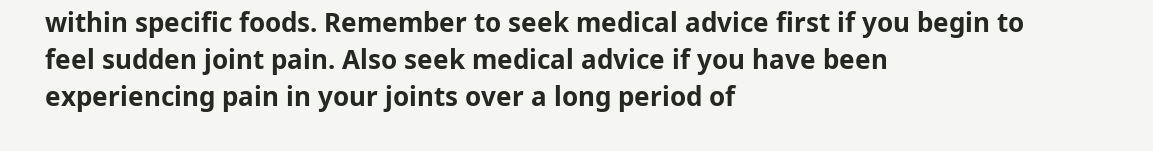within specific foods. Remember to seek medical advice first if you begin to feel sudden joint pain. Also seek medical advice if you have been experiencing pain in your joints over a long period of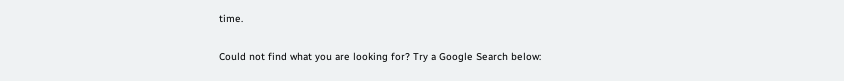time.

Could not find what you are looking for? Try a Google Search below: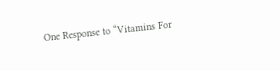One Response to “Vitamins For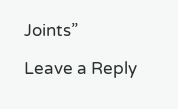Joints”

Leave a Reply